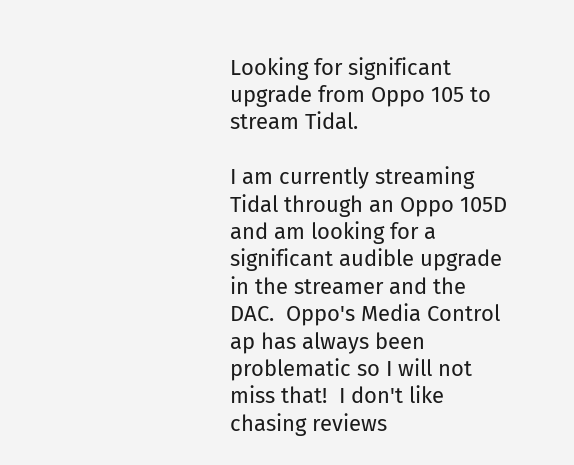Looking for significant upgrade from Oppo 105 to stream Tidal.

I am currently streaming Tidal through an Oppo 105D and am looking for a significant audible upgrade in the streamer and the DAC.  Oppo's Media Control ap has always been problematic so I will not miss that!  I don't like chasing reviews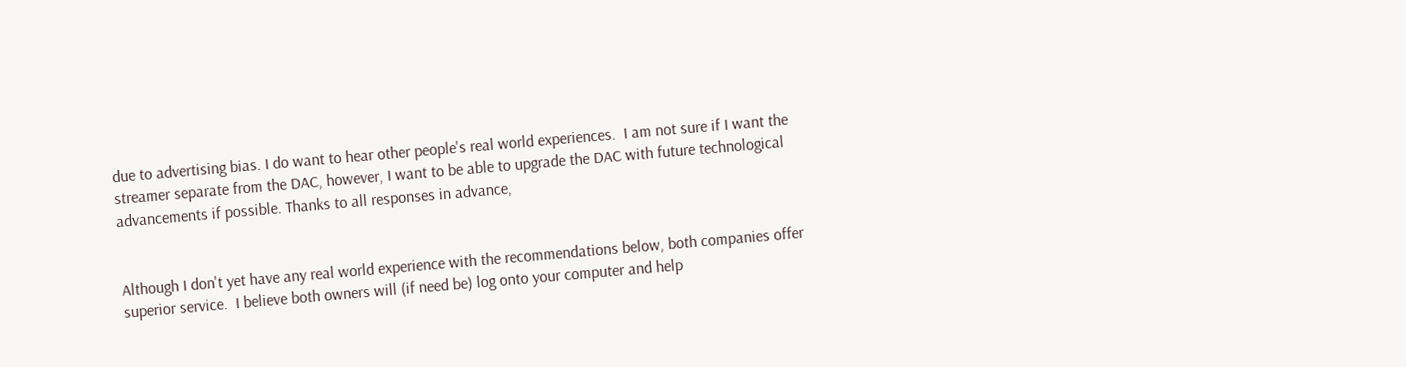due to advertising bias. I do want to hear other people's real world experiences.  I am not sure if I want the streamer separate from the DAC, however, I want to be able to upgrade the DAC with future technological advancements if possible. Thanks to all responses in advance,


Although I don't yet have any real world experience with the recommendations below, both companies offer superior service.  I believe both owners will (if need be) log onto your computer and help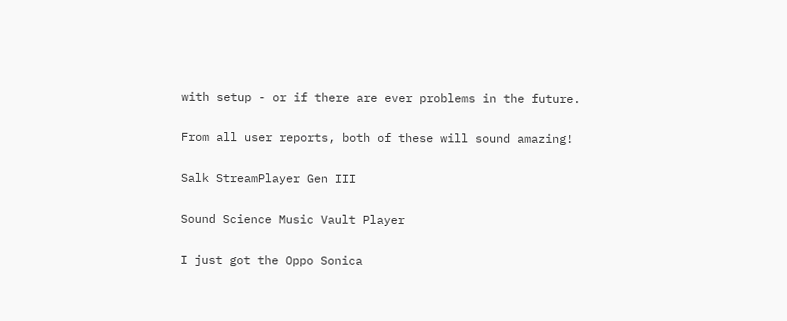with setup - or if there are ever problems in the future.

From all user reports, both of these will sound amazing!

Salk StreamPlayer Gen III

Sound Science Music Vault Player

I just got the Oppo Sonica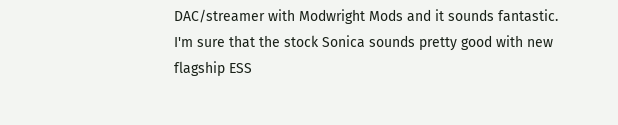DAC/streamer with Modwright Mods and it sounds fantastic. I'm sure that the stock Sonica sounds pretty good with new flagship ESS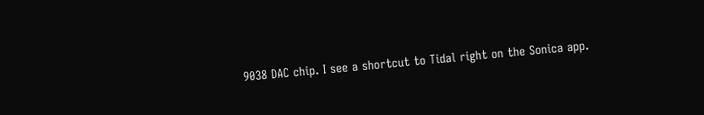9038 DAC chip. I see a shortcut to Tidal right on the Sonica app.